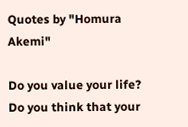Quotes by "Homura Akemi"

Do you value your life? Do you think that your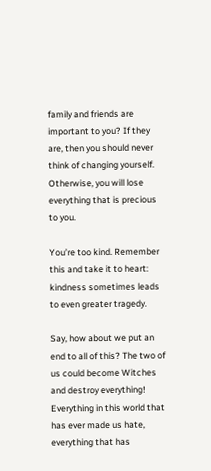family and friends are important to you? If they are, then you should never think of changing yourself. Otherwise, you will lose everything that is precious to you.

You’re too kind. Remember this and take it to heart: kindness sometimes leads to even greater tragedy.

Say, how about we put an end to all of this? The two of us could become Witches and destroy everything! Everything in this world that has ever made us hate, everything that has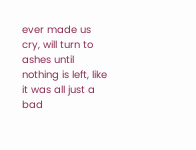ever made us cry, will turn to ashes until nothing is left, like it was all just a bad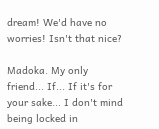dream! We'd have no worries! Isn't that nice?

Madoka. My only friend... If... If it's for your sake... I don't mind being locked in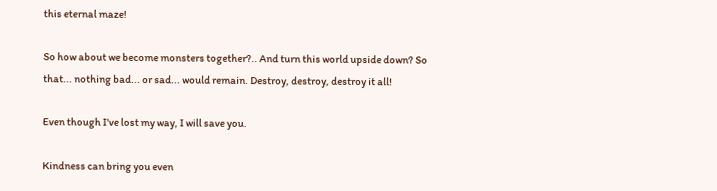this eternal maze!

So how about we become monsters together?.. And turn this world upside down? So that... nothing bad... or sad... would remain. Destroy, destroy, destroy it all!

Even though I've lost my way, I will save you.

Kindness can bring you even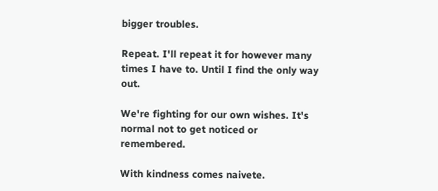bigger troubles.

Repeat. I'll repeat it for however many times I have to. Until I find the only way out.

We're fighting for our own wishes. It's normal not to get noticed or remembered.

With kindness comes naivete.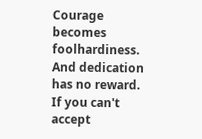Courage becomes foolhardiness. And dedication has no reward. If you can't accept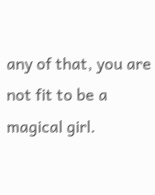any of that, you are not fit to be a magical girl.